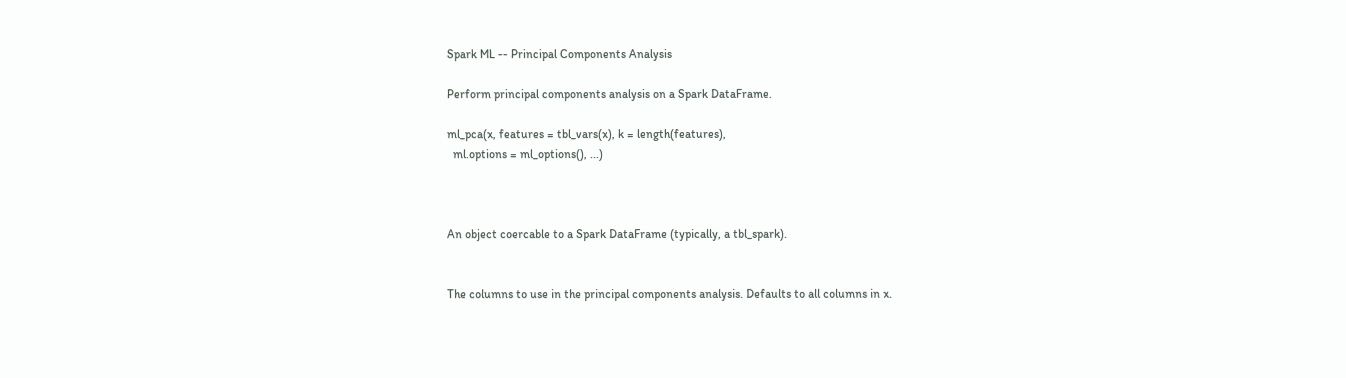Spark ML -- Principal Components Analysis

Perform principal components analysis on a Spark DataFrame.

ml_pca(x, features = tbl_vars(x), k = length(features),
  ml.options = ml_options(), ...)



An object coercable to a Spark DataFrame (typically, a tbl_spark).


The columns to use in the principal components analysis. Defaults to all columns in x.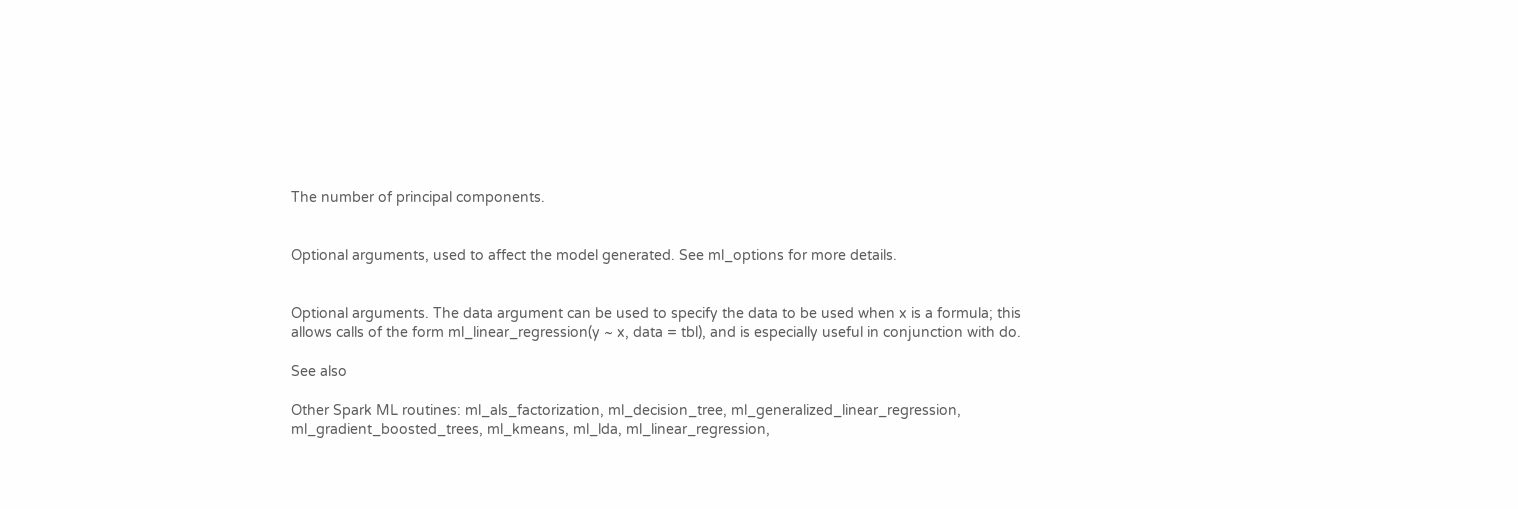The number of principal components.


Optional arguments, used to affect the model generated. See ml_options for more details.


Optional arguments. The data argument can be used to specify the data to be used when x is a formula; this allows calls of the form ml_linear_regression(y ~ x, data = tbl), and is especially useful in conjunction with do.

See also

Other Spark ML routines: ml_als_factorization, ml_decision_tree, ml_generalized_linear_regression, ml_gradient_boosted_trees, ml_kmeans, ml_lda, ml_linear_regression,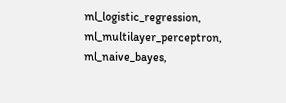ml_logistic_regression, ml_multilayer_perceptron, ml_naive_bayes,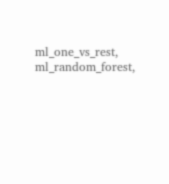ml_one_vs_rest, ml_random_forest,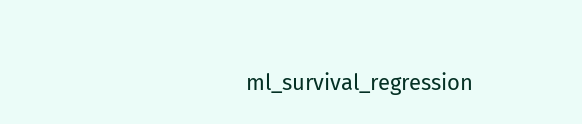ml_survival_regression